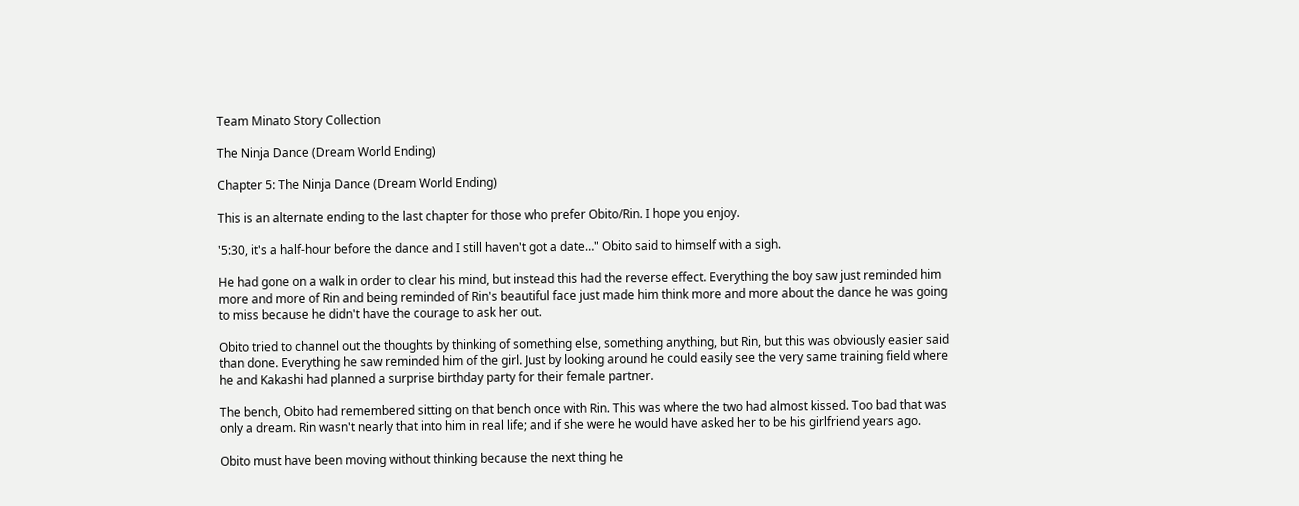Team Minato Story Collection

The Ninja Dance (Dream World Ending)

Chapter 5: The Ninja Dance (Dream World Ending)

This is an alternate ending to the last chapter for those who prefer Obito/Rin. I hope you enjoy.

'5:30, it's a half-hour before the dance and I still haven't got a date…" Obito said to himself with a sigh.

He had gone on a walk in order to clear his mind, but instead this had the reverse effect. Everything the boy saw just reminded him more and more of Rin and being reminded of Rin's beautiful face just made him think more and more about the dance he was going to miss because he didn't have the courage to ask her out.

Obito tried to channel out the thoughts by thinking of something else, something anything, but Rin, but this was obviously easier said than done. Everything he saw reminded him of the girl. Just by looking around he could easily see the very same training field where he and Kakashi had planned a surprise birthday party for their female partner.

The bench, Obito had remembered sitting on that bench once with Rin. This was where the two had almost kissed. Too bad that was only a dream. Rin wasn't nearly that into him in real life; and if she were he would have asked her to be his girlfriend years ago.

Obito must have been moving without thinking because the next thing he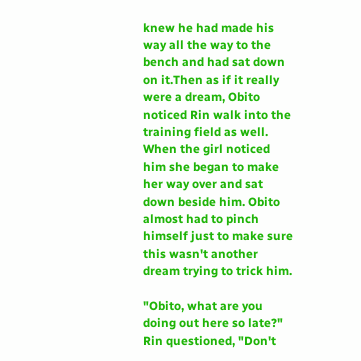knew he had made his way all the way to the bench and had sat down on it.Then as if it really were a dream, Obito noticed Rin walk into the training field as well. When the girl noticed him she began to make her way over and sat down beside him. Obito almost had to pinch himself just to make sure this wasn't another dream trying to trick him.

"Obito, what are you doing out here so late?" Rin questioned, "Don't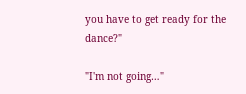you have to get ready for the dance?"

"I'm not going…"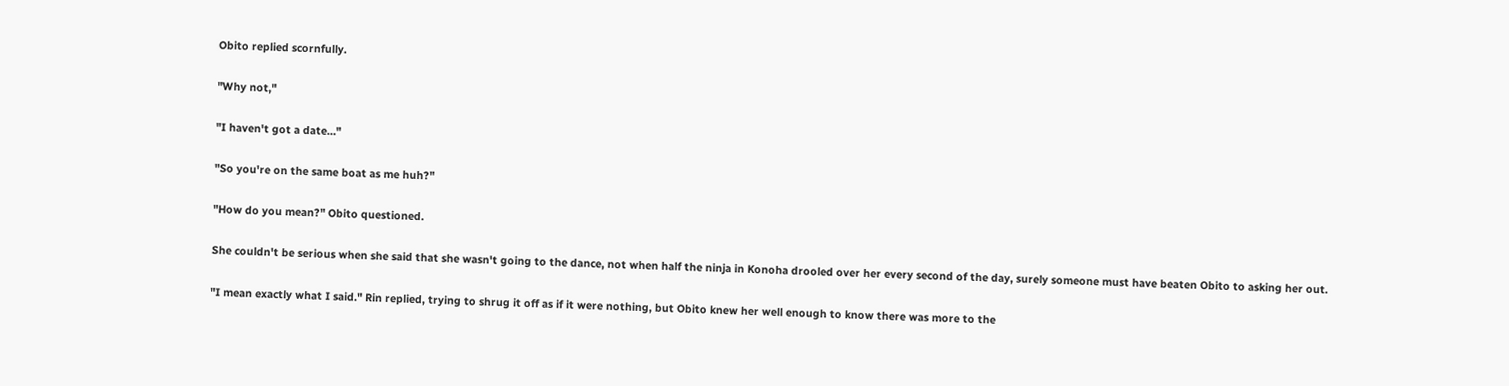Obito replied scornfully.

"Why not,"

"I haven't got a date…"

"So you're on the same boat as me huh?"

"How do you mean?" Obito questioned.

She couldn't be serious when she said that she wasn't going to the dance, not when half the ninja in Konoha drooled over her every second of the day, surely someone must have beaten Obito to asking her out.

"I mean exactly what I said." Rin replied, trying to shrug it off as if it were nothing, but Obito knew her well enough to know there was more to the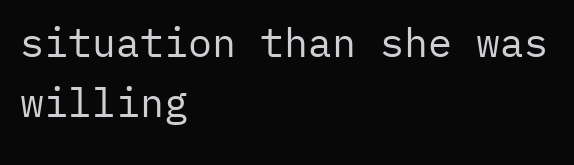situation than she was willing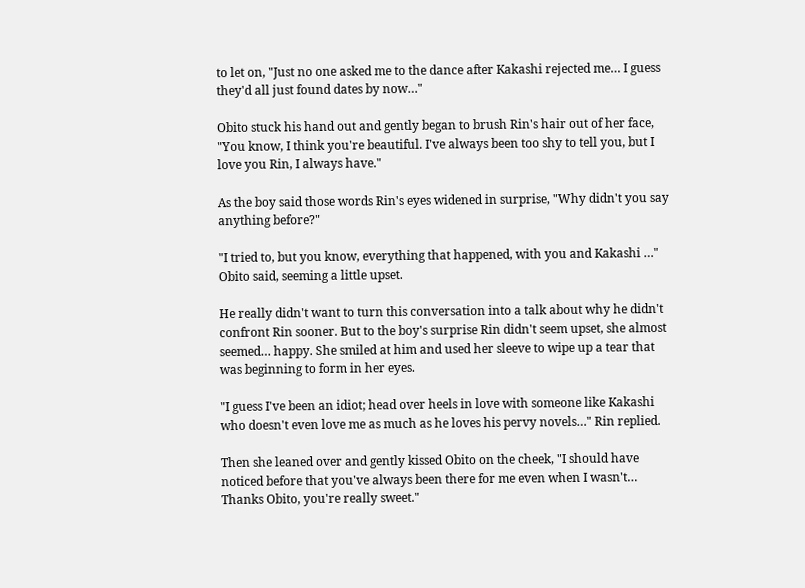to let on, "Just no one asked me to the dance after Kakashi rejected me… I guess they'd all just found dates by now…"

Obito stuck his hand out and gently began to brush Rin's hair out of her face, "You know, I think you're beautiful. I've always been too shy to tell you, but I love you Rin, I always have."

As the boy said those words Rin's eyes widened in surprise, "Why didn't you say anything before?"

"I tried to, but you know, everything that happened, with you and Kakashi …" Obito said, seeming a little upset.

He really didn't want to turn this conversation into a talk about why he didn't confront Rin sooner. But to the boy's surprise Rin didn't seem upset, she almost seemed… happy. She smiled at him and used her sleeve to wipe up a tear that was beginning to form in her eyes.

"I guess I've been an idiot; head over heels in love with someone like Kakashi who doesn't even love me as much as he loves his pervy novels…" Rin replied.

Then she leaned over and gently kissed Obito on the cheek, "I should have noticed before that you've always been there for me even when I wasn't… Thanks Obito, you're really sweet."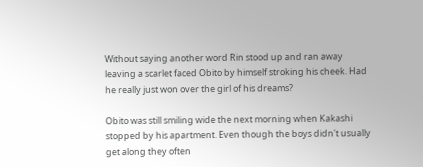Without saying another word Rin stood up and ran away leaving a scarlet faced Obito by himself stroking his cheek. Had he really just won over the girl of his dreams?

Obito was still smiling wide the next morning when Kakashi stopped by his apartment. Even though the boys didn't usually get along they often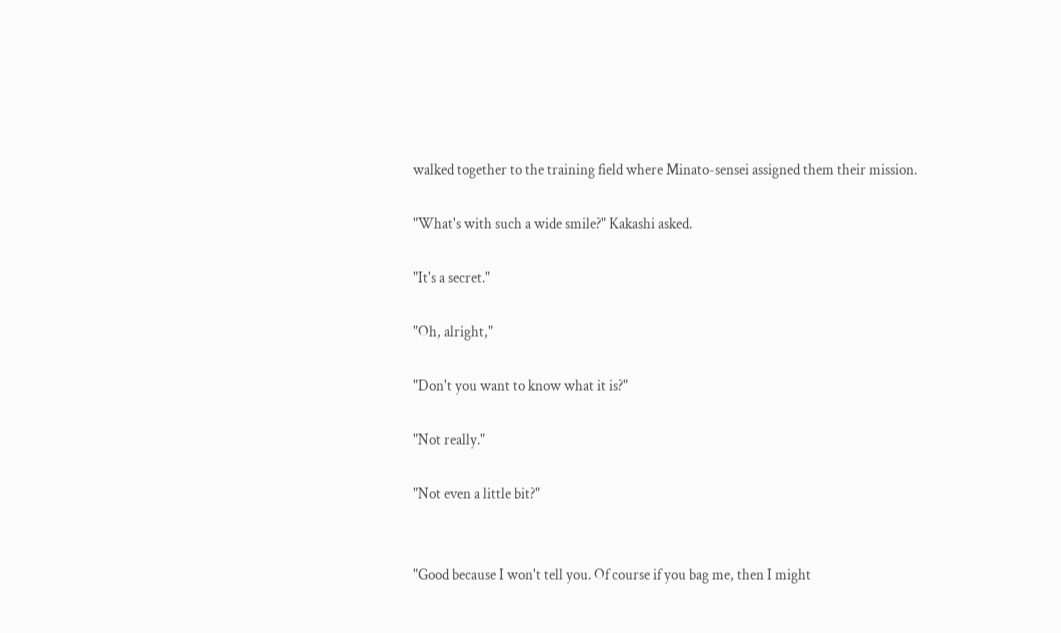walked together to the training field where Minato-sensei assigned them their mission.

"What's with such a wide smile?" Kakashi asked.

"It's a secret."

"Oh, alright,"

"Don't you want to know what it is?"

"Not really."

"Not even a little bit?"


"Good because I won't tell you. Of course if you bag me, then I might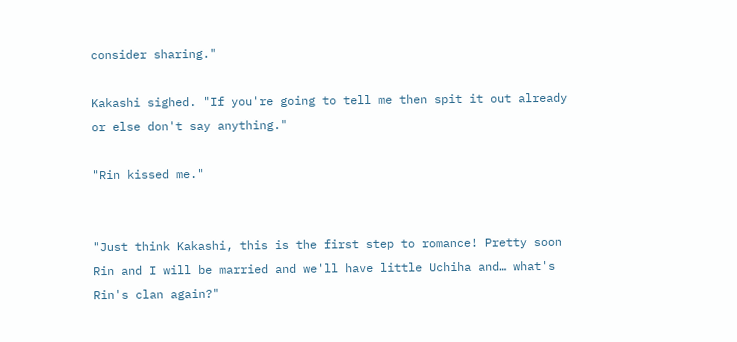consider sharing."

Kakashi sighed. "If you're going to tell me then spit it out already or else don't say anything."

"Rin kissed me."


"Just think Kakashi, this is the first step to romance! Pretty soon Rin and I will be married and we'll have little Uchiha and… what's Rin's clan again?"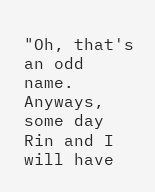"Oh, that's an odd name. Anyways, some day Rin and I will have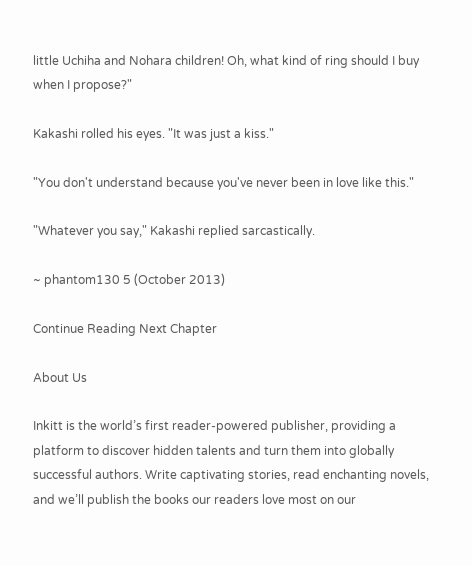little Uchiha and Nohara children! Oh, what kind of ring should I buy when I propose?"

Kakashi rolled his eyes. "It was just a kiss."

"You don't understand because you've never been in love like this."

"Whatever you say," Kakashi replied sarcastically.

~ phantom130 5 (October 2013)

Continue Reading Next Chapter

About Us

Inkitt is the world’s first reader-powered publisher, providing a platform to discover hidden talents and turn them into globally successful authors. Write captivating stories, read enchanting novels, and we’ll publish the books our readers love most on our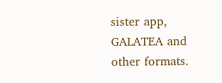sister app, GALATEA and other formats.